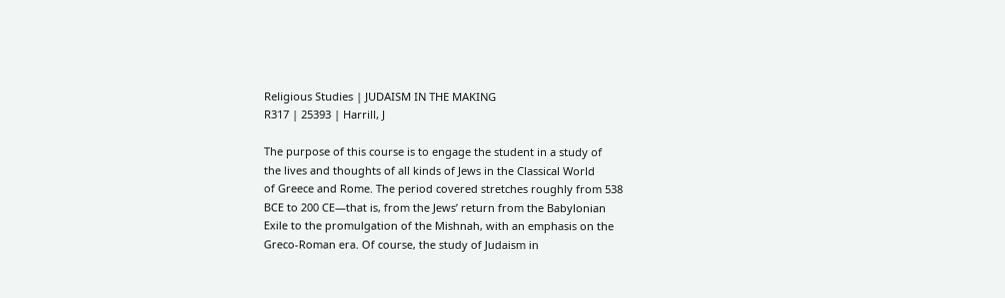Religious Studies | JUDAISM IN THE MAKING
R317 | 25393 | Harrill, J

The purpose of this course is to engage the student in a study of
the lives and thoughts of all kinds of Jews in the Classical World
of Greece and Rome. The period covered stretches roughly from 538
BCE to 200 CE—that is, from the Jews’ return from the Babylonian
Exile to the promulgation of the Mishnah, with an emphasis on the
Greco-Roman era. Of course, the study of Judaism in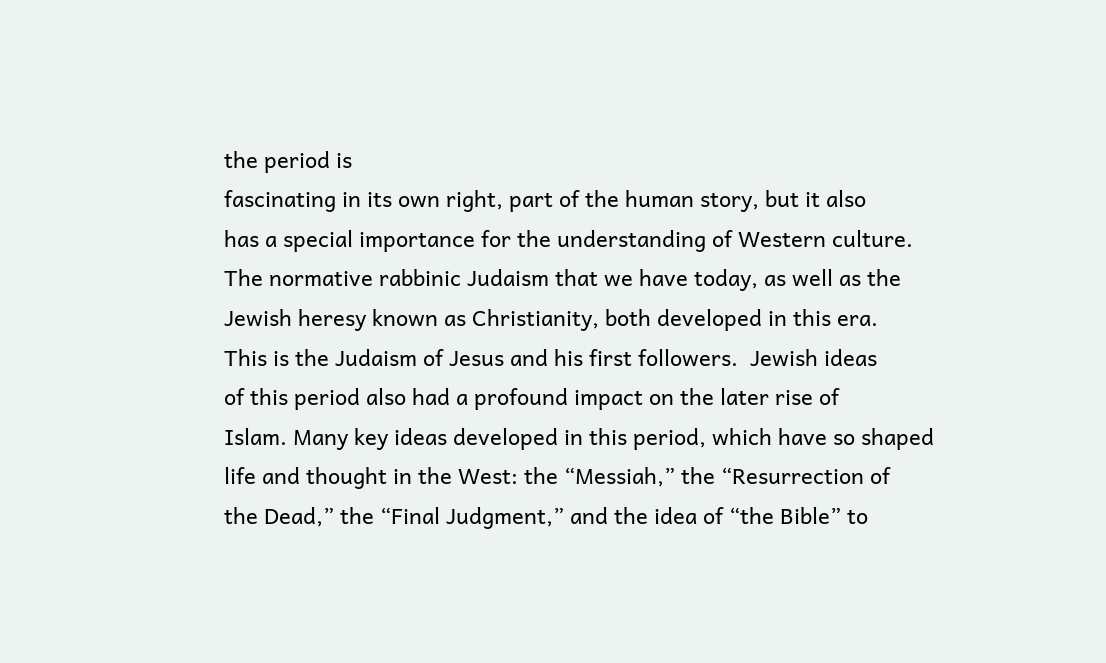the period is
fascinating in its own right, part of the human story, but it also
has a special importance for the understanding of Western culture.
The normative rabbinic Judaism that we have today, as well as the
Jewish heresy known as Christianity, both developed in this era.
This is the Judaism of Jesus and his first followers.  Jewish ideas
of this period also had a profound impact on the later rise of
Islam. Many key ideas developed in this period, which have so shaped
life and thought in the West: the “Messiah,” the “Resurrection of
the Dead,” the “Final Judgment,” and the idea of “the Bible” to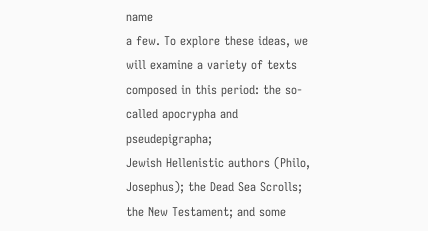name
a few. To explore these ideas, we will examine a variety of texts
composed in this period: the so-called apocrypha and pseudepigrapha;
Jewish Hellenistic authors (Philo, Josephus); the Dead Sea Scrolls;
the New Testament; and some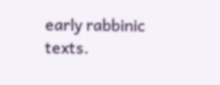early rabbinic texts.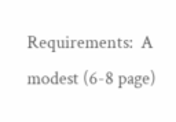Requirements:  A
modest (6-8 page)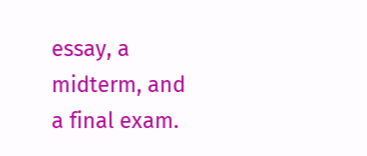essay, a midterm, and a final exam.